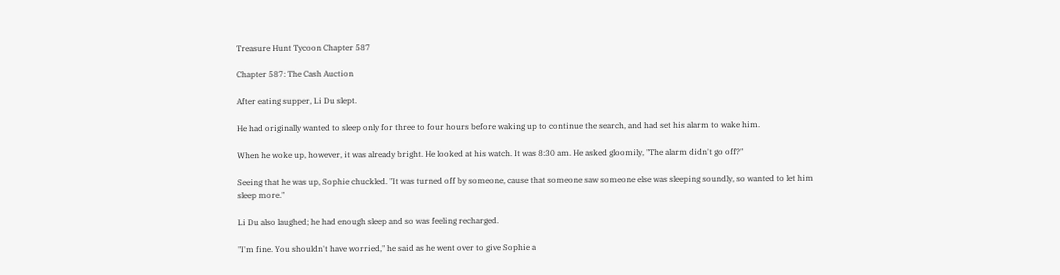Treasure Hunt Tycoon Chapter 587

Chapter 587: The Cash Auction

After eating supper, Li Du slept.

He had originally wanted to sleep only for three to four hours before waking up to continue the search, and had set his alarm to wake him.

When he woke up, however, it was already bright. He looked at his watch. It was 8:30 am. He asked gloomily, "The alarm didn't go off?"

Seeing that he was up, Sophie chuckled. "It was turned off by someone, cause that someone saw someone else was sleeping soundly, so wanted to let him sleep more."

Li Du also laughed; he had enough sleep and so was feeling recharged.

"I'm fine. You shouldn't have worried," he said as he went over to give Sophie a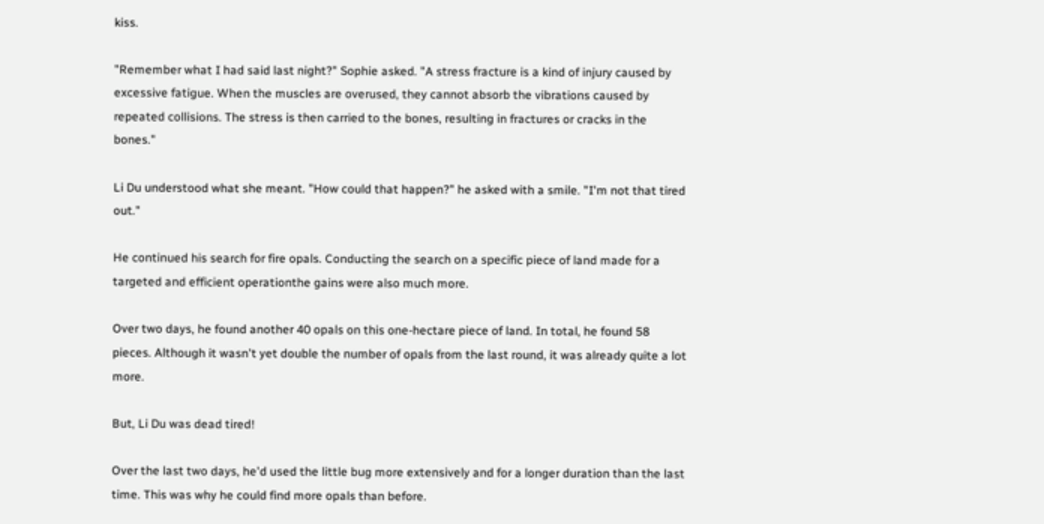kiss.

"Remember what I had said last night?" Sophie asked. "A stress fracture is a kind of injury caused by excessive fatigue. When the muscles are overused, they cannot absorb the vibrations caused by repeated collisions. The stress is then carried to the bones, resulting in fractures or cracks in the bones."

Li Du understood what she meant. "How could that happen?" he asked with a smile. "I'm not that tired out."

He continued his search for fire opals. Conducting the search on a specific piece of land made for a targeted and efficient operationthe gains were also much more.

Over two days, he found another 40 opals on this one-hectare piece of land. In total, he found 58 pieces. Although it wasn't yet double the number of opals from the last round, it was already quite a lot more.

But, Li Du was dead tired!

Over the last two days, he'd used the little bug more extensively and for a longer duration than the last time. This was why he could find more opals than before.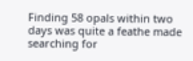Finding 58 opals within two days was quite a feathe made searching for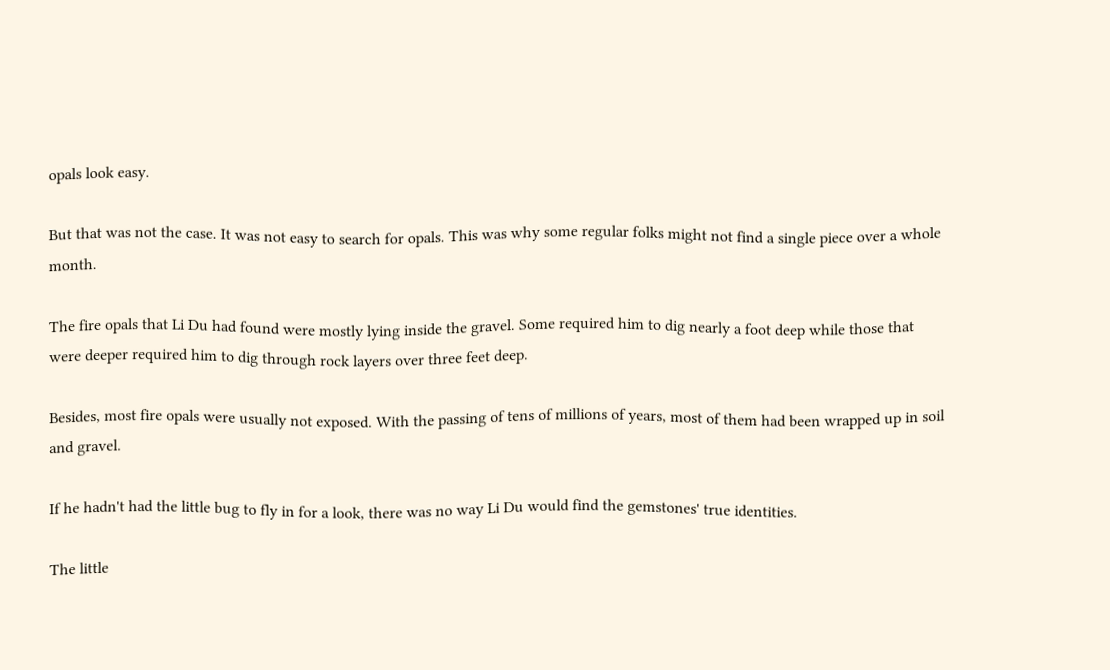opals look easy.

But that was not the case. It was not easy to search for opals. This was why some regular folks might not find a single piece over a whole month.

The fire opals that Li Du had found were mostly lying inside the gravel. Some required him to dig nearly a foot deep while those that were deeper required him to dig through rock layers over three feet deep.

Besides, most fire opals were usually not exposed. With the passing of tens of millions of years, most of them had been wrapped up in soil and gravel.

If he hadn't had the little bug to fly in for a look, there was no way Li Du would find the gemstones' true identities.

The little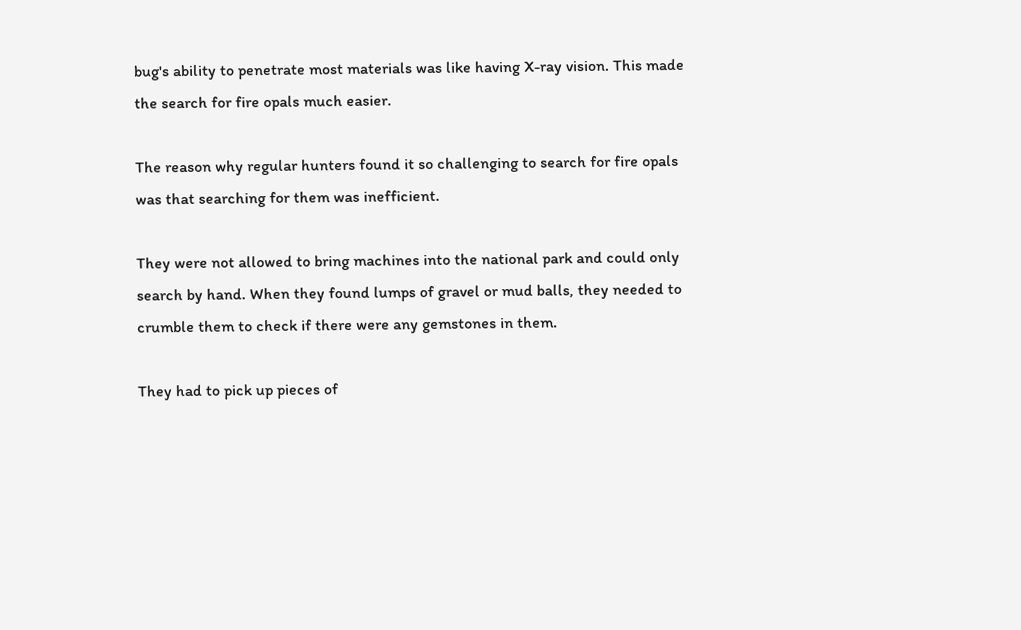bug's ability to penetrate most materials was like having X-ray vision. This made the search for fire opals much easier.

The reason why regular hunters found it so challenging to search for fire opals was that searching for them was inefficient.

They were not allowed to bring machines into the national park and could only search by hand. When they found lumps of gravel or mud balls, they needed to crumble them to check if there were any gemstones in them.

They had to pick up pieces of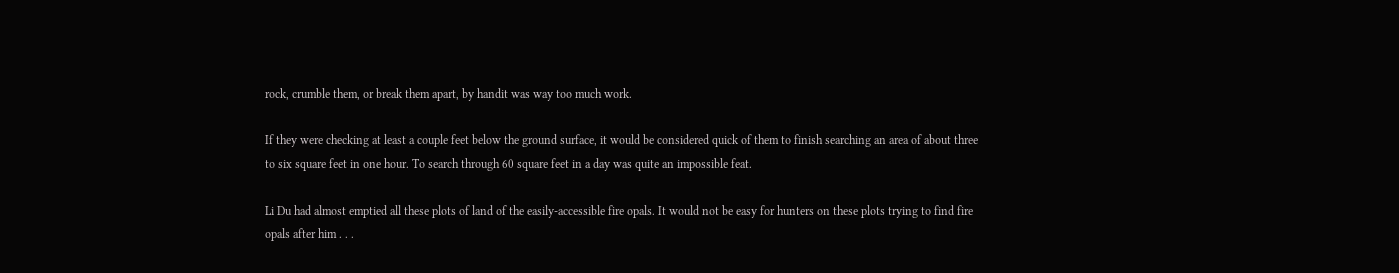rock, crumble them, or break them apart, by handit was way too much work.

If they were checking at least a couple feet below the ground surface, it would be considered quick of them to finish searching an area of about three to six square feet in one hour. To search through 60 square feet in a day was quite an impossible feat.

Li Du had almost emptied all these plots of land of the easily-accessible fire opals. It would not be easy for hunters on these plots trying to find fire opals after him . . .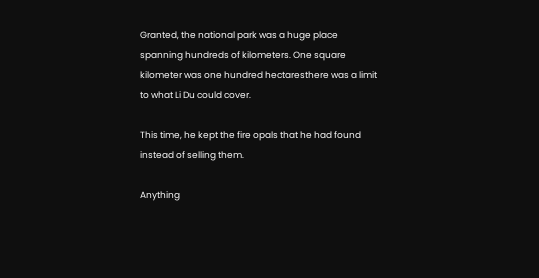Granted, the national park was a huge place spanning hundreds of kilometers. One square kilometer was one hundred hectaresthere was a limit to what Li Du could cover.

This time, he kept the fire opals that he had found instead of selling them.

Anything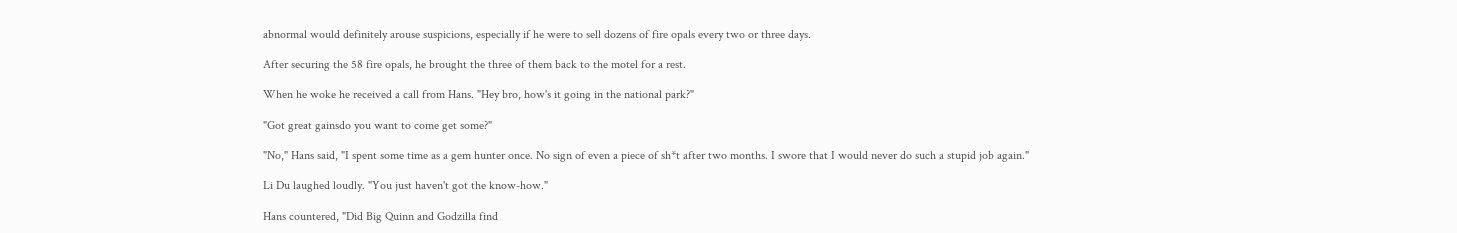abnormal would definitely arouse suspicions, especially if he were to sell dozens of fire opals every two or three days.

After securing the 58 fire opals, he brought the three of them back to the motel for a rest.

When he woke he received a call from Hans. "Hey bro, how's it going in the national park?"

"Got great gainsdo you want to come get some?"

"No," Hans said, "I spent some time as a gem hunter once. No sign of even a piece of sh*t after two months. I swore that I would never do such a stupid job again."

Li Du laughed loudly. "You just haven't got the know-how."

Hans countered, "Did Big Quinn and Godzilla find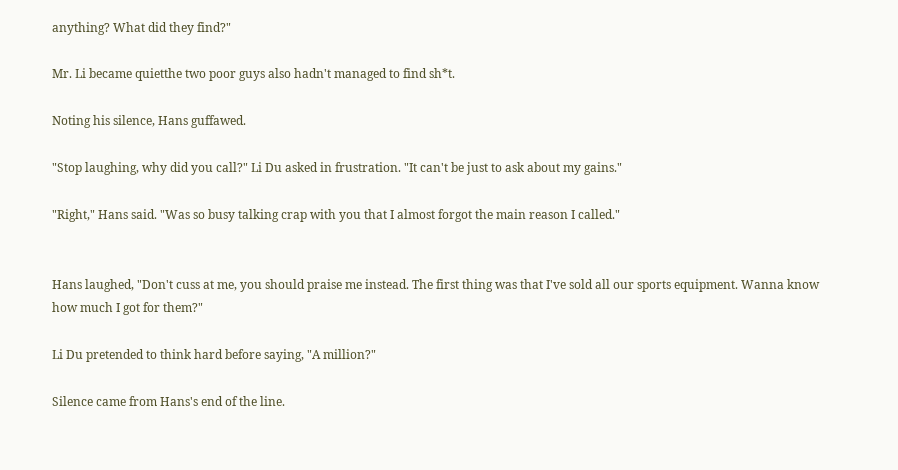anything? What did they find?"

Mr. Li became quietthe two poor guys also hadn't managed to find sh*t.

Noting his silence, Hans guffawed.

"Stop laughing, why did you call?" Li Du asked in frustration. "It can't be just to ask about my gains."

"Right," Hans said. "Was so busy talking crap with you that I almost forgot the main reason I called."


Hans laughed, "Don't cuss at me, you should praise me instead. The first thing was that I've sold all our sports equipment. Wanna know how much I got for them?"

Li Du pretended to think hard before saying, "A million?"

Silence came from Hans's end of the line.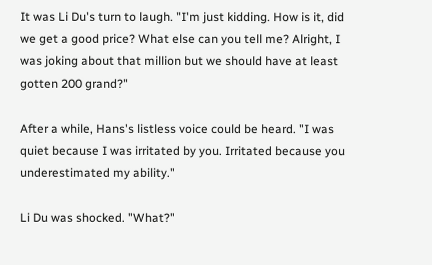It was Li Du's turn to laugh. "I'm just kidding. How is it, did we get a good price? What else can you tell me? Alright, I was joking about that million but we should have at least gotten 200 grand?"

After a while, Hans's listless voice could be heard. "I was quiet because I was irritated by you. Irritated because you underestimated my ability."

Li Du was shocked. "What?"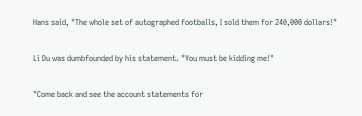Hans said, "The whole set of autographed footballs, I sold them for 240,000 dollars!"

Li Du was dumbfounded by his statement. "You must be kidding me!"

"Come back and see the account statements for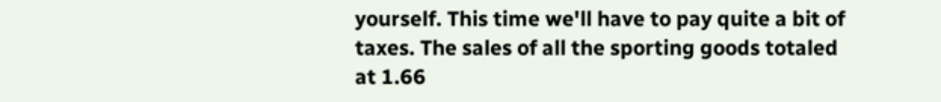yourself. This time we'll have to pay quite a bit of taxes. The sales of all the sporting goods totaled at 1.66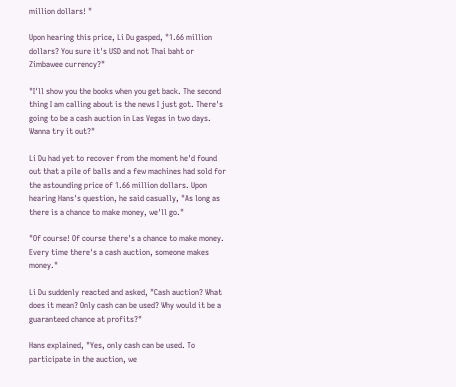million dollars! "

Upon hearing this price, Li Du gasped, "1.66 million dollars? You sure it's USD and not Thai baht or Zimbawee currency?"

"I'll show you the books when you get back. The second thing I am calling about is the news I just got. There's going to be a cash auction in Las Vegas in two days. Wanna try it out?"

Li Du had yet to recover from the moment he'd found out that a pile of balls and a few machines had sold for the astounding price of 1.66 million dollars. Upon hearing Hans's question, he said casually, "As long as there is a chance to make money, we'll go."

"Of course! Of course there's a chance to make money. Every time there's a cash auction, someone makes money."

Li Du suddenly reacted and asked, "Cash auction? What does it mean? Only cash can be used? Why would it be a guaranteed chance at profits?"

Hans explained, "Yes, only cash can be used. To participate in the auction, we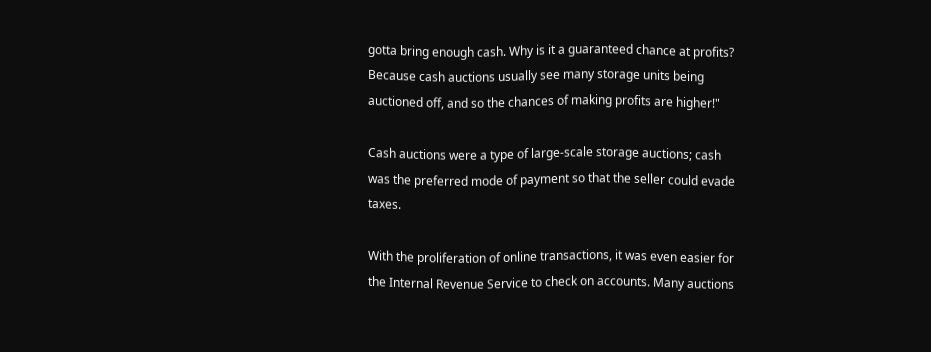gotta bring enough cash. Why is it a guaranteed chance at profits? Because cash auctions usually see many storage units being auctioned off, and so the chances of making profits are higher!"

Cash auctions were a type of large-scale storage auctions; cash was the preferred mode of payment so that the seller could evade taxes.

With the proliferation of online transactions, it was even easier for the Internal Revenue Service to check on accounts. Many auctions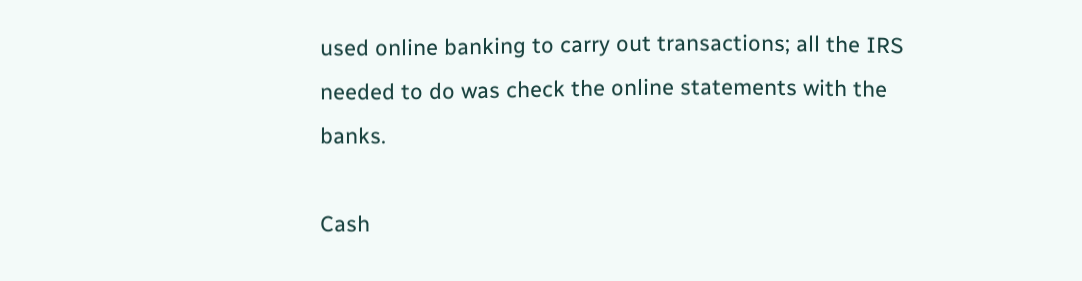used online banking to carry out transactions; all the IRS needed to do was check the online statements with the banks.

Cash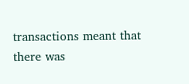transactions meant that there was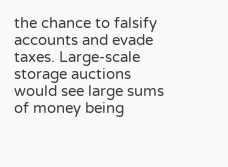the chance to falsify accounts and evade taxes. Large-scale storage auctions would see large sums of money being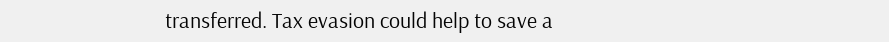transferred. Tax evasion could help to save a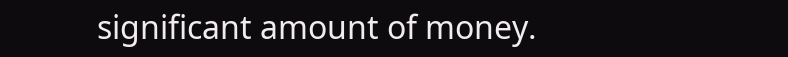significant amount of money.